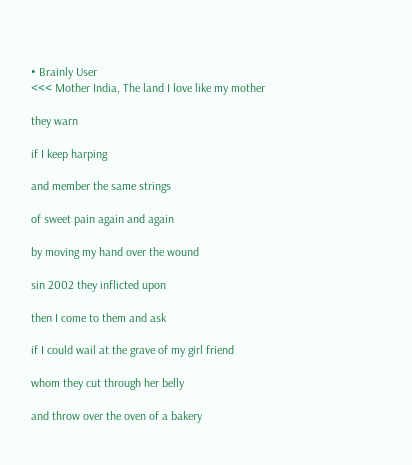• Brainly User
<<< Mother India, The land I love like my mother

they warn

if I keep harping

and member the same strings

of sweet pain again and again

by moving my hand over the wound

sin 2002 they inflicted upon

then I come to them and ask

if I could wail at the grave of my girl friend

whom they cut through her belly

and throw over the oven of a bakery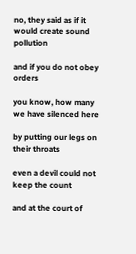no, they said as if it would create sound pollution

and if you do not obey orders

you know, how many we have silenced here

by putting our legs on their throats

even a devil could not keep the count

and at the court of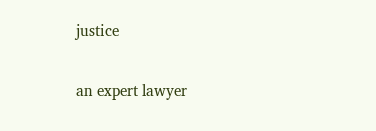justice

an expert lawyer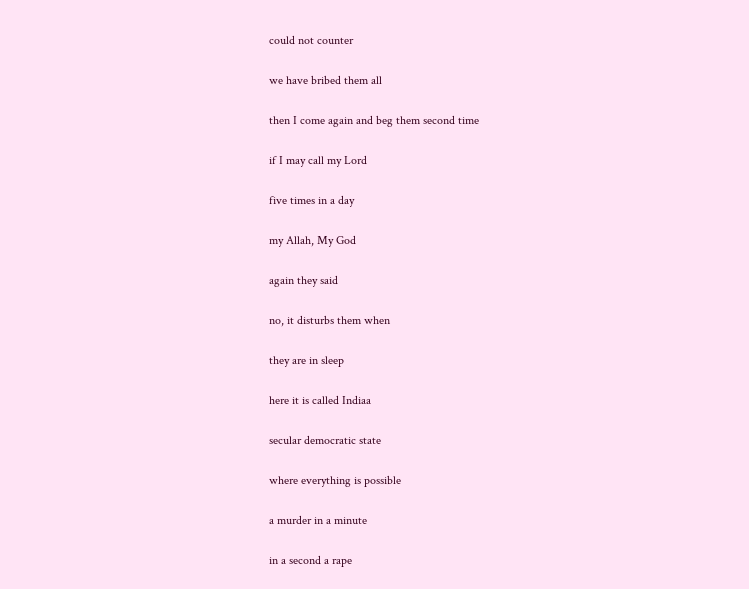could not counter

we have bribed them all

then I come again and beg them second time

if I may call my Lord

five times in a day

my Allah, My God

again they said

no, it disturbs them when

they are in sleep

here it is called Indiaa

secular democratic state

where everything is possible

a murder in a minute

in a second a rape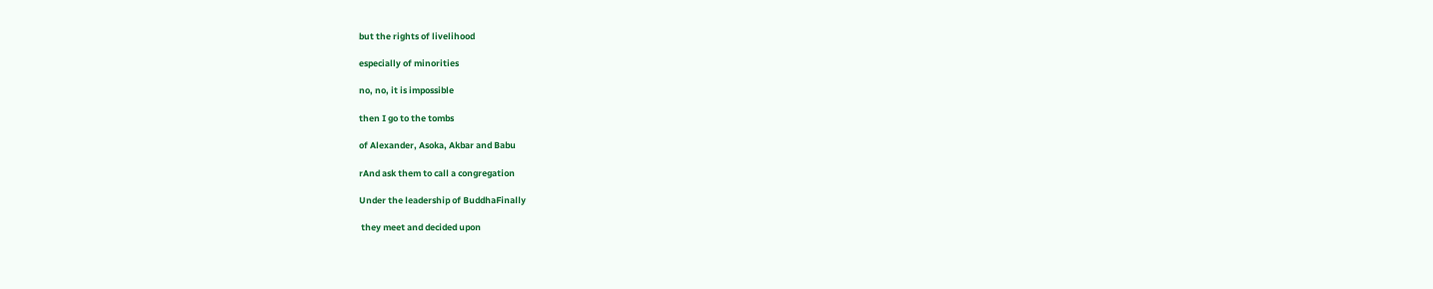but the rights of livelihood

especially of minorities

no, no, it is impossible

then I go to the tombs

of Alexander, Asoka, Akbar and Babu

rAnd ask them to call a congregation

Under the leadership of BuddhaFinally

 they meet and decided upon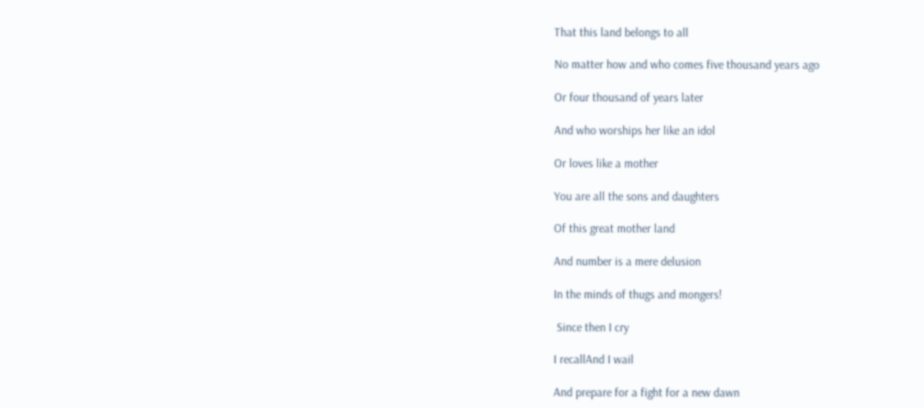That this land belongs to all

No matter how and who comes five thousand years ago

Or four thousand of years later

And who worships her like an idol

Or loves like a mother

You are all the sons and daughters

Of this great mother land

And number is a mere delusion

In the minds of thugs and mongers!

 Since then I cry

I recallAnd I wail

And prepare for a fight for a new dawn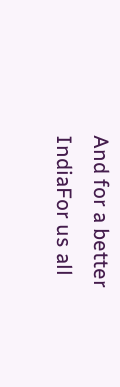And for a better IndiaFor us all